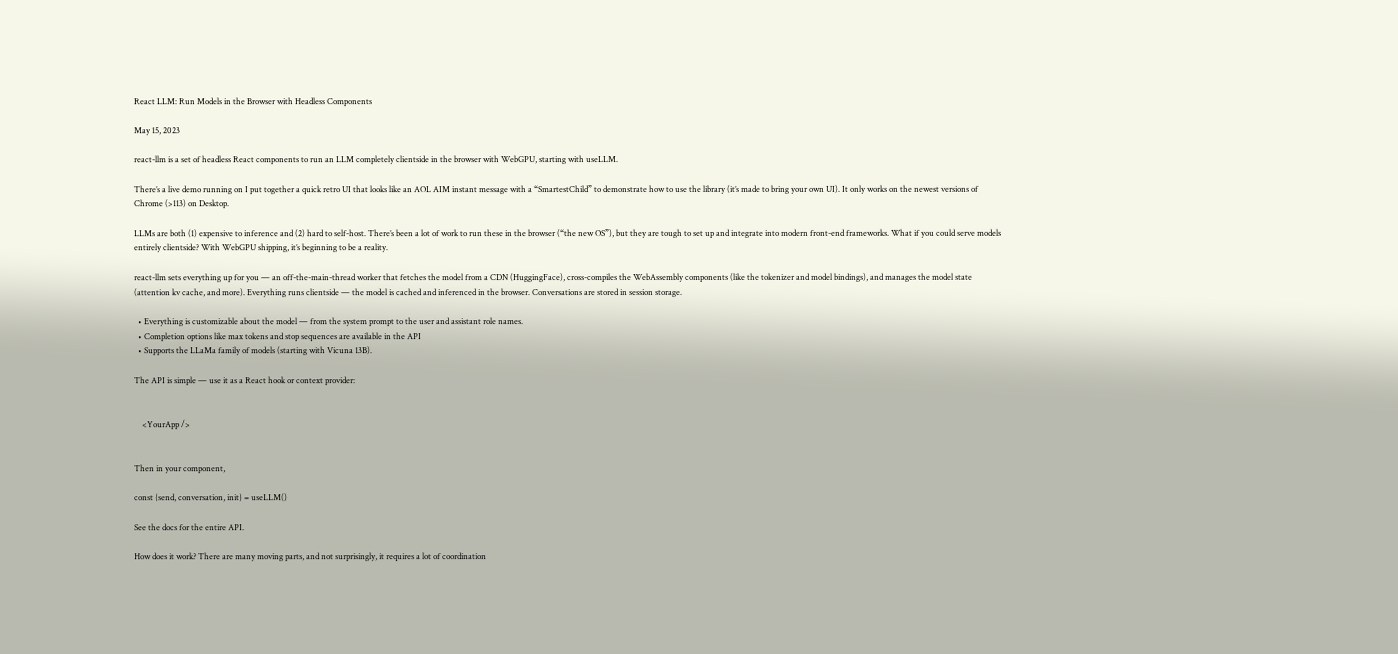React LLM: Run Models in the Browser with Headless Components

May 15, 2023

react-llm is a set of headless React components to run an LLM completely clientside in the browser with WebGPU, starting with useLLM.

There’s a live demo running on I put together a quick retro UI that looks like an AOL AIM instant message with a “SmartestChild” to demonstrate how to use the library (it’s made to bring your own UI). It only works on the newest versions of Chrome (>113) on Desktop.

LLMs are both (1) expensive to inference and (2) hard to self-host. There’s been a lot of work to run these in the browser (“the new OS”), but they are tough to set up and integrate into modern front-end frameworks. What if you could serve models entirely clientside? With WebGPU shipping, it’s beginning to be a reality.

react-llm sets everything up for you — an off-the-main-thread worker that fetches the model from a CDN (HuggingFace), cross-compiles the WebAssembly components (like the tokenizer and model bindings), and manages the model state (attention kv cache, and more). Everything runs clientside — the model is cached and inferenced in the browser. Conversations are stored in session storage.

  • Everything is customizable about the model — from the system prompt to the user and assistant role names.
  • Completion options like max tokens and stop sequences are available in the API
  • Supports the LLaMa family of models (starting with Vicuna 13B).

The API is simple — use it as a React hook or context provider:


    <YourApp />


Then in your component,

const {send, conversation, init} = useLLM()

See the docs for the entire API.

How does it work? There are many moving parts, and not surprisingly, it requires a lot of coordination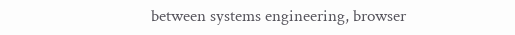between systems engineering, browser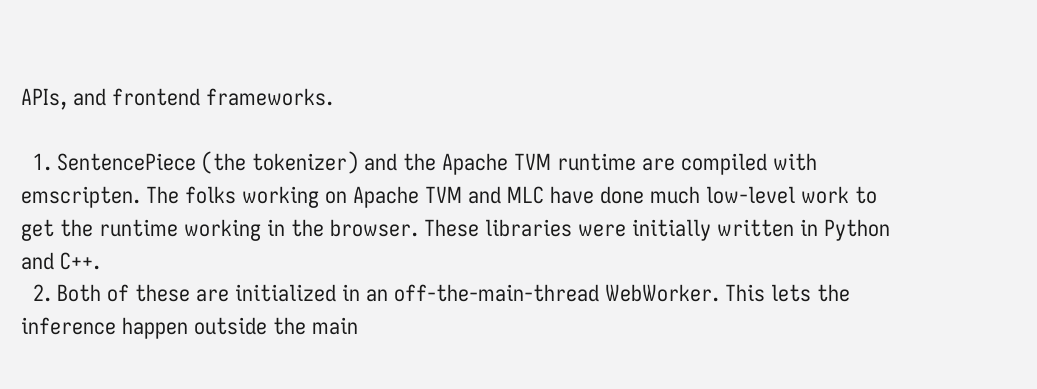APIs, and frontend frameworks.

  1. SentencePiece (the tokenizer) and the Apache TVM runtime are compiled with emscripten. The folks working on Apache TVM and MLC have done much low-level work to get the runtime working in the browser. These libraries were initially written in Python and C++.
  2. Both of these are initialized in an off-the-main-thread WebWorker. This lets the inference happen outside the main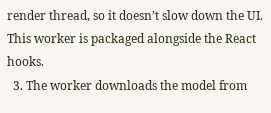render thread, so it doesn’t slow down the UI. This worker is packaged alongside the React hooks.
  3. The worker downloads the model from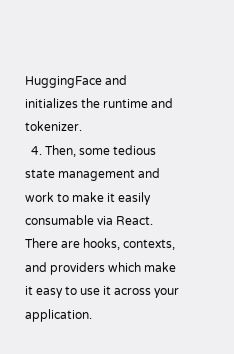HuggingFace and initializes the runtime and tokenizer.
  4. Then, some tedious state management and work to make it easily consumable via React. There are hooks, contexts, and providers which make it easy to use it across your application.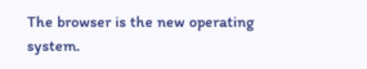The browser is the new operating system.